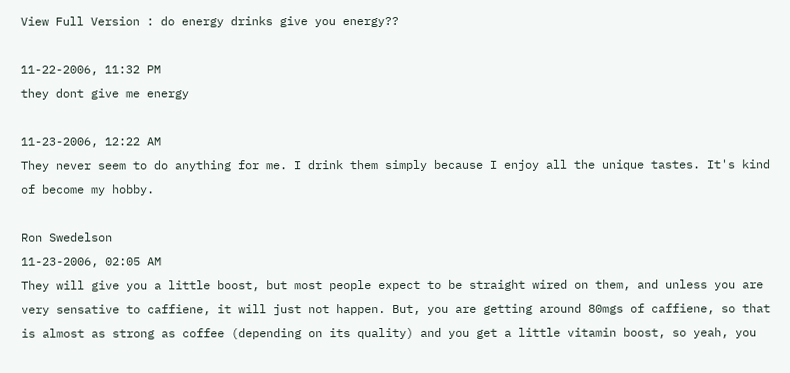View Full Version : do energy drinks give you energy??

11-22-2006, 11:32 PM
they dont give me energy

11-23-2006, 12:22 AM
They never seem to do anything for me. I drink them simply because I enjoy all the unique tastes. It's kind of become my hobby.

Ron Swedelson
11-23-2006, 02:05 AM
They will give you a little boost, but most people expect to be straight wired on them, and unless you are very sensative to caffiene, it will just not happen. But, you are getting around 80mgs of caffiene, so that is almost as strong as coffee (depending on its quality) and you get a little vitamin boost, so yeah, you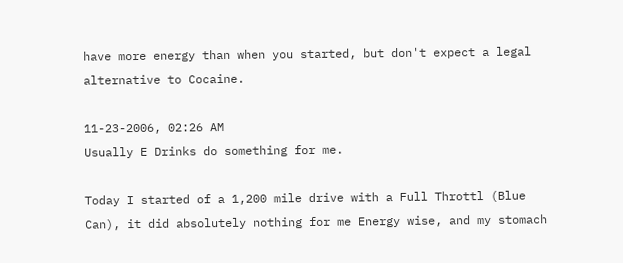have more energy than when you started, but don't expect a legal alternative to Cocaine.

11-23-2006, 02:26 AM
Usually E Drinks do something for me.

Today I started of a 1,200 mile drive with a Full Throttl (Blue Can), it did absolutely nothing for me Energy wise, and my stomach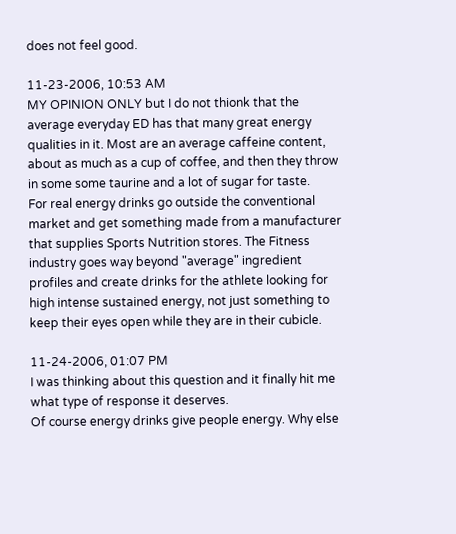does not feel good.

11-23-2006, 10:53 AM
MY OPINION ONLY but I do not thionk that the average everyday ED has that many great energy qualities in it. Most are an average caffeine content, about as much as a cup of coffee, and then they throw in some some taurine and a lot of sugar for taste.
For real energy drinks go outside the conventional market and get something made from a manufacturer that supplies Sports Nutrition stores. The Fitness industry goes way beyond "average" ingredient profiles and create drinks for the athlete looking for high intense sustained energy, not just something to keep their eyes open while they are in their cubicle.

11-24-2006, 01:07 PM
I was thinking about this question and it finally hit me what type of response it deserves.
Of course energy drinks give people energy. Why else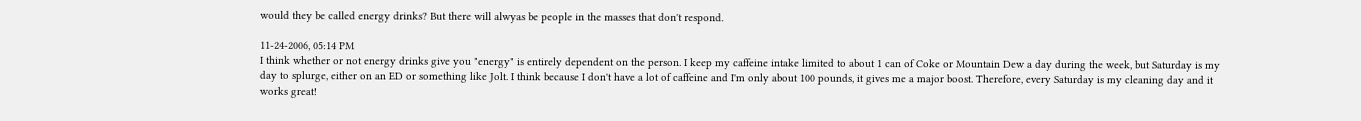would they be called energy drinks? But there will alwyas be people in the masses that don't respond.

11-24-2006, 05:14 PM
I think whether or not energy drinks give you "energy" is entirely dependent on the person. I keep my caffeine intake limited to about 1 can of Coke or Mountain Dew a day during the week, but Saturday is my day to splurge, either on an ED or something like Jolt. I think because I don't have a lot of caffeine and I'm only about 100 pounds, it gives me a major boost. Therefore, every Saturday is my cleaning day and it works great!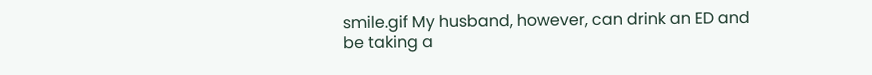smile.gif My husband, however, can drink an ED and be taking a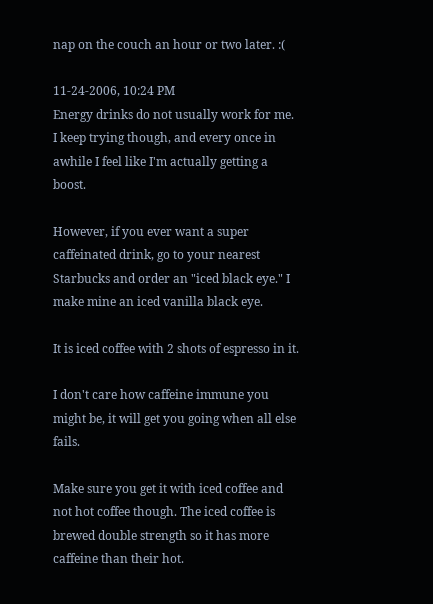nap on the couch an hour or two later. :(

11-24-2006, 10:24 PM
Energy drinks do not usually work for me. I keep trying though, and every once in awhile I feel like I'm actually getting a boost.

However, if you ever want a super caffeinated drink, go to your nearest Starbucks and order an "iced black eye." I make mine an iced vanilla black eye.

It is iced coffee with 2 shots of espresso in it.

I don't care how caffeine immune you might be, it will get you going when all else fails.

Make sure you get it with iced coffee and not hot coffee though. The iced coffee is brewed double strength so it has more caffeine than their hot.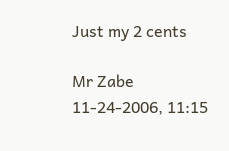Just my 2 cents

Mr Zabe
11-24-2006, 11:15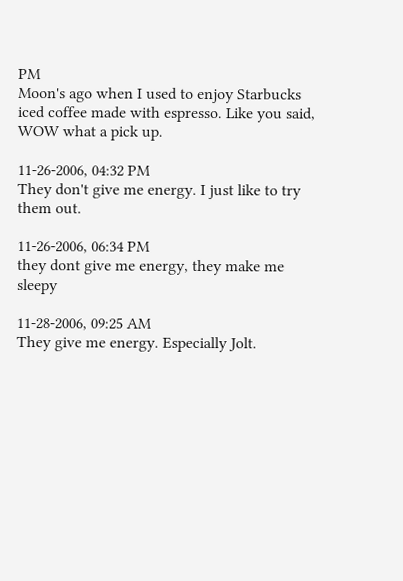PM
Moon's ago when I used to enjoy Starbucks iced coffee made with espresso. Like you said, WOW what a pick up.

11-26-2006, 04:32 PM
They don't give me energy. I just like to try them out.

11-26-2006, 06:34 PM
they dont give me energy, they make me sleepy

11-28-2006, 09:25 AM
They give me energy. Especially Jolt.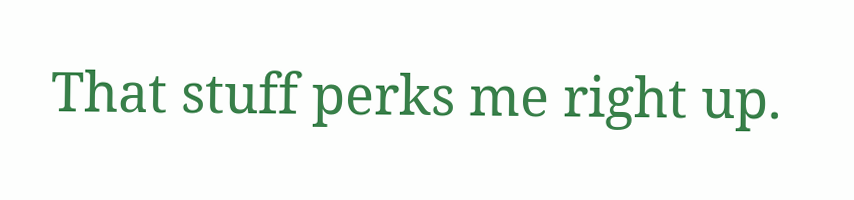That stuff perks me right up.